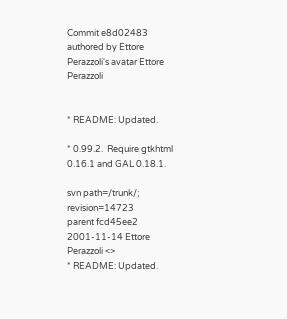Commit e8d02483 authored by Ettore Perazzoli's avatar Ettore Perazzoli


* README: Updated.

* 0.99.2.  Require gtkhtml 0.16.1 and GAL 0.18.1.

svn path=/trunk/; revision=14723
parent fcd45ee2
2001-11-14 Ettore Perazzoli <>
* README: Updated.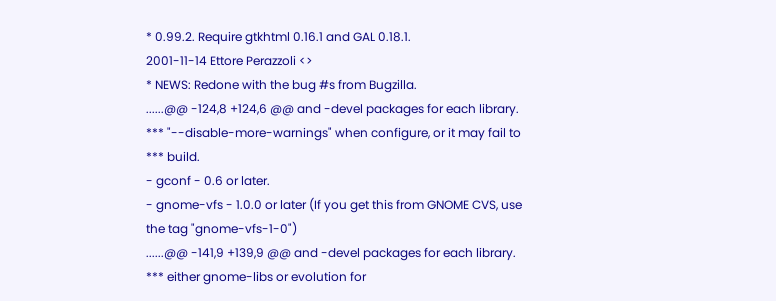* 0.99.2. Require gtkhtml 0.16.1 and GAL 0.18.1.
2001-11-14 Ettore Perazzoli <>
* NEWS: Redone with the bug #s from Bugzilla.
......@@ -124,8 +124,6 @@ and -devel packages for each library.
*** "--disable-more-warnings" when configure, or it may fail to
*** build.
- gconf - 0.6 or later.
- gnome-vfs - 1.0.0 or later (If you get this from GNOME CVS, use
the tag "gnome-vfs-1-0")
......@@ -141,9 +139,9 @@ and -devel packages for each library.
*** either gnome-libs or evolution for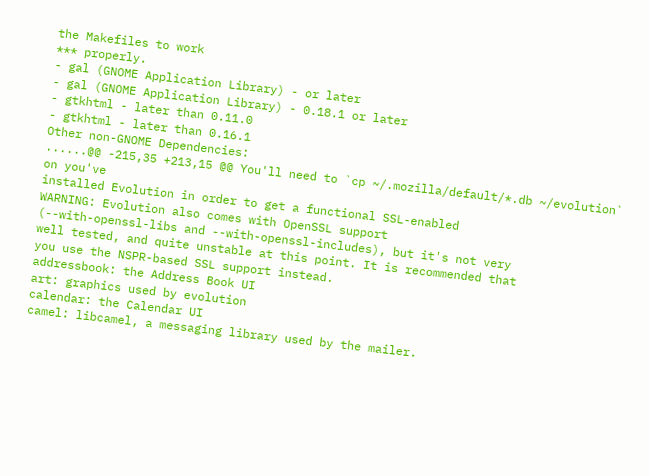the Makefiles to work
*** properly.
- gal (GNOME Application Library) - or later
- gal (GNOME Application Library) - 0.18.1 or later
- gtkhtml - later than 0.11.0
- gtkhtml - later than 0.16.1
Other non-GNOME Dependencies:
......@@ -215,35 +213,15 @@ You'll need to `cp ~/.mozilla/default/*.db ~/evolution` on you've
installed Evolution in order to get a functional SSL-enabled
WARNING: Evolution also comes with OpenSSL support
(--with-openssl-libs and --with-openssl-includes), but it's not very
well tested, and quite unstable at this point. It is recommended that
you use the NSPR-based SSL support instead.
addressbook: the Address Book UI
art: graphics used by evolution
calendar: the Calendar UI
camel: libcamel, a messaging library used by the mailer.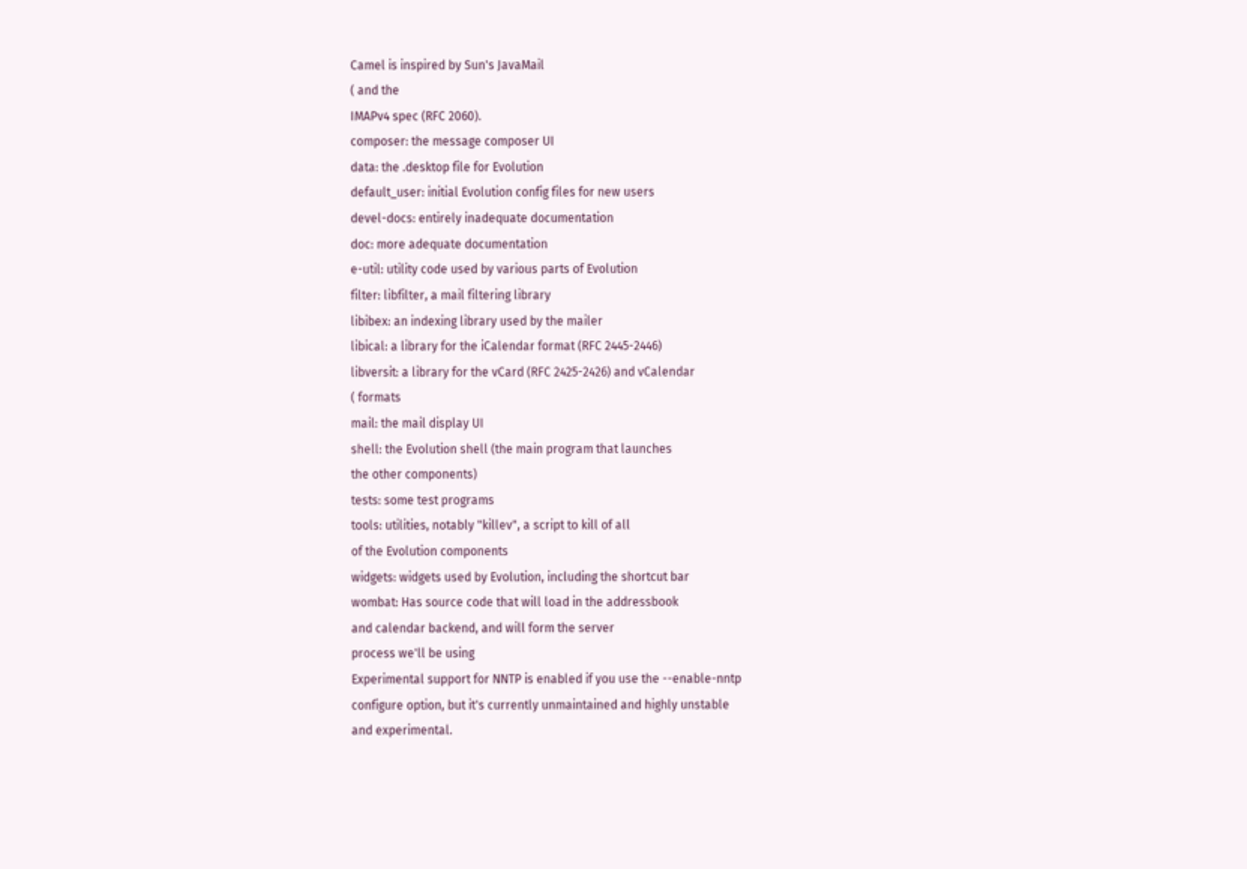Camel is inspired by Sun's JavaMail
( and the
IMAPv4 spec (RFC 2060).
composer: the message composer UI
data: the .desktop file for Evolution
default_user: initial Evolution config files for new users
devel-docs: entirely inadequate documentation
doc: more adequate documentation
e-util: utility code used by various parts of Evolution
filter: libfilter, a mail filtering library
libibex: an indexing library used by the mailer
libical: a library for the iCalendar format (RFC 2445-2446)
libversit: a library for the vCard (RFC 2425-2426) and vCalendar
( formats
mail: the mail display UI
shell: the Evolution shell (the main program that launches
the other components)
tests: some test programs
tools: utilities, notably "killev", a script to kill of all
of the Evolution components
widgets: widgets used by Evolution, including the shortcut bar
wombat: Has source code that will load in the addressbook
and calendar backend, and will form the server
process we'll be using
Experimental support for NNTP is enabled if you use the --enable-nntp
configure option, but it's currently unmaintained and highly unstable
and experimental.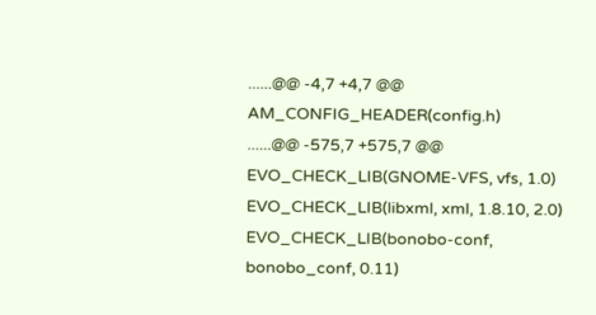......@@ -4,7 +4,7 @@ AM_CONFIG_HEADER(config.h)
......@@ -575,7 +575,7 @@ EVO_CHECK_LIB(GNOME-VFS, vfs, 1.0)
EVO_CHECK_LIB(libxml, xml, 1.8.10, 2.0)
EVO_CHECK_LIB(bonobo-conf, bonobo_conf, 0.11)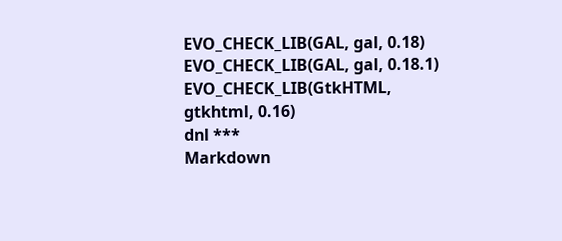EVO_CHECK_LIB(GAL, gal, 0.18)
EVO_CHECK_LIB(GAL, gal, 0.18.1)
EVO_CHECK_LIB(GtkHTML, gtkhtml, 0.16)
dnl ***
Markdown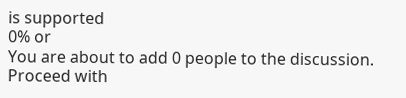is supported
0% or
You are about to add 0 people to the discussion. Proceed with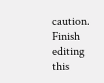caution.
Finish editing this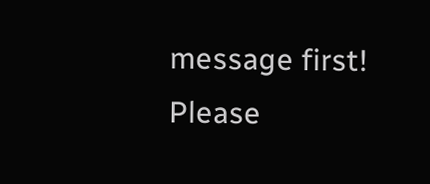message first!
Please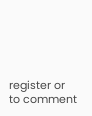register or to comment